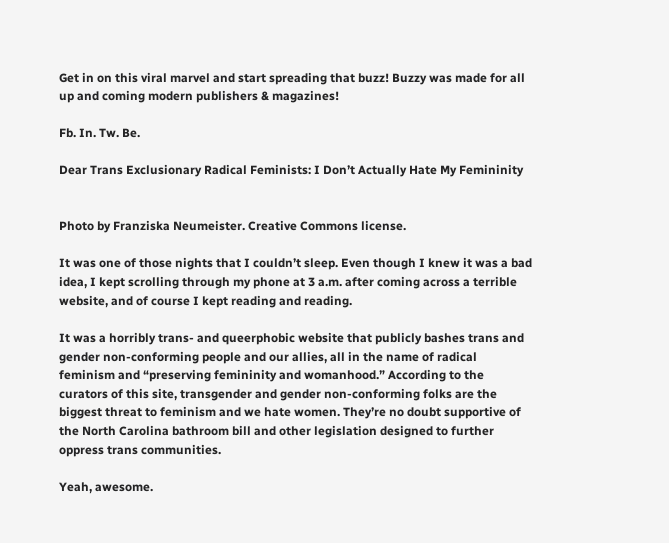Get in on this viral marvel and start spreading that buzz! Buzzy was made for all up and coming modern publishers & magazines!

Fb. In. Tw. Be.

Dear Trans Exclusionary Radical Feminists: I Don’t Actually Hate My Femininity


Photo by Franziska Neumeister. Creative Commons license.

It was one of those nights that I couldn’t sleep. Even though I knew it was a bad idea, I kept scrolling through my phone at 3 a.m. after coming across a terrible website, and of course I kept reading and reading.

It was a horribly trans- and queerphobic website that publicly bashes trans and gender non-conforming people and our allies, all in the name of radical feminism and “preserving femininity and womanhood.” According to the curators of this site, transgender and gender non-conforming folks are the biggest threat to feminism and we hate women. They’re no doubt supportive of the North Carolina bathroom bill and other legislation designed to further oppress trans communities.

Yeah, awesome.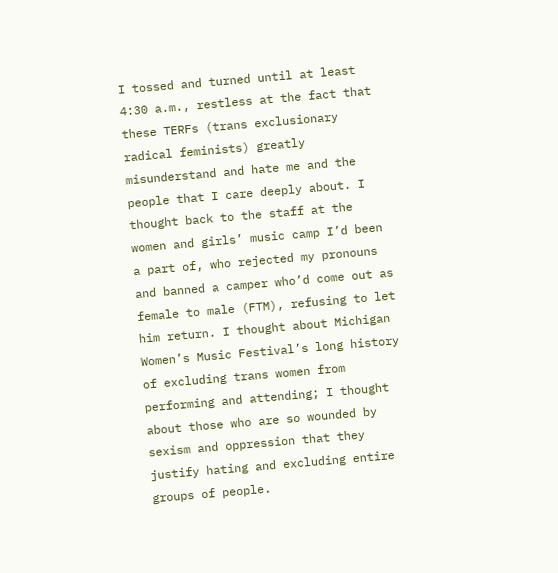I tossed and turned until at least 4:30 a.m., restless at the fact that these TERFs (trans exclusionary radical feminists) greatly misunderstand and hate me and the people that I care deeply about. I thought back to the staff at the women and girls’ music camp I’d been a part of, who rejected my pronouns and banned a camper who’d come out as female to male (FTM), refusing to let him return. I thought about Michigan Women’s Music Festival’s long history of excluding trans women from performing and attending; I thought about those who are so wounded by sexism and oppression that they justify hating and excluding entire groups of people.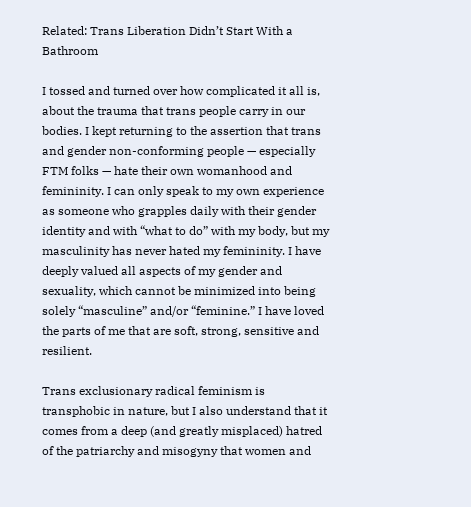Related: Trans Liberation Didn’t Start With a Bathroom

I tossed and turned over how complicated it all is, about the trauma that trans people carry in our bodies. I kept returning to the assertion that trans and gender non-conforming people — especially FTM folks — hate their own womanhood and femininity. I can only speak to my own experience as someone who grapples daily with their gender identity and with “what to do” with my body, but my masculinity has never hated my femininity. I have deeply valued all aspects of my gender and sexuality, which cannot be minimized into being solely “masculine” and/or “feminine.” I have loved the parts of me that are soft, strong, sensitive and resilient.

Trans exclusionary radical feminism is transphobic in nature, but I also understand that it comes from a deep (and greatly misplaced) hatred of the patriarchy and misogyny that women and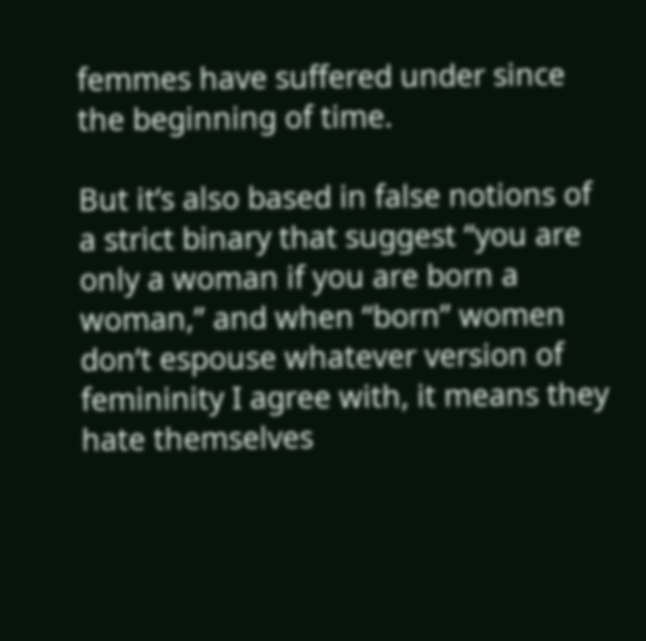femmes have suffered under since the beginning of time.

But it’s also based in false notions of a strict binary that suggest “you are only a woman if you are born a woman,” and when “born” women don’t espouse whatever version of femininity I agree with, it means they hate themselves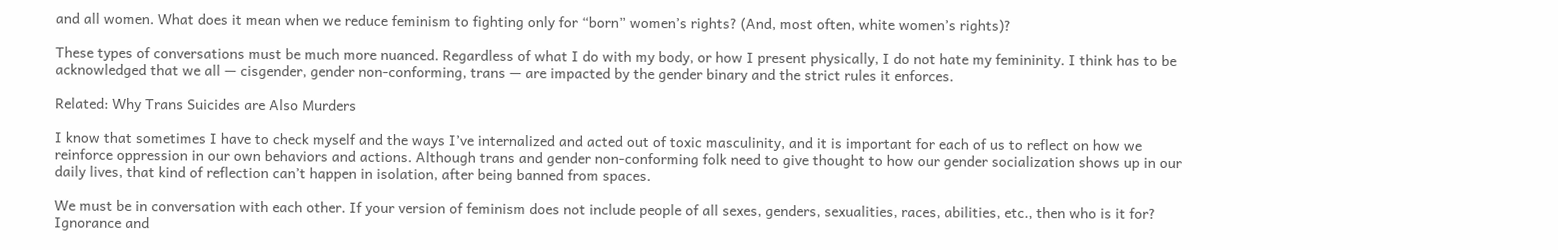and all women. What does it mean when we reduce feminism to fighting only for “born” women’s rights? (And, most often, white women’s rights)?

These types of conversations must be much more nuanced. Regardless of what I do with my body, or how I present physically, I do not hate my femininity. I think has to be acknowledged that we all — cisgender, gender non-conforming, trans — are impacted by the gender binary and the strict rules it enforces.

Related: Why Trans Suicides are Also Murders

I know that sometimes I have to check myself and the ways I’ve internalized and acted out of toxic masculinity, and it is important for each of us to reflect on how we reinforce oppression in our own behaviors and actions. Although trans and gender non-conforming folk need to give thought to how our gender socialization shows up in our daily lives, that kind of reflection can’t happen in isolation, after being banned from spaces.

We must be in conversation with each other. If your version of feminism does not include people of all sexes, genders, sexualities, races, abilities, etc., then who is it for? Ignorance and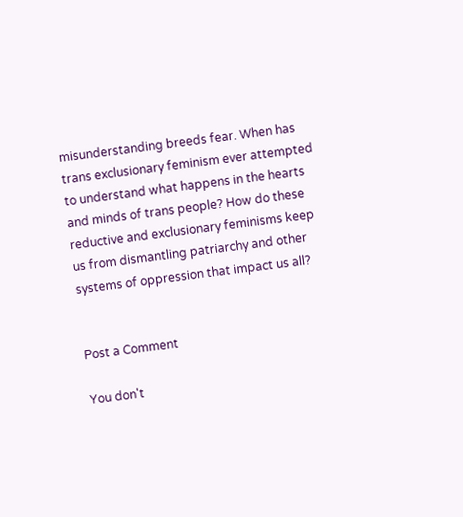misunderstanding breeds fear. When has trans exclusionary feminism ever attempted to understand what happens in the hearts and minds of trans people? How do these reductive and exclusionary feminisms keep us from dismantling patriarchy and other systems of oppression that impact us all?


Post a Comment

You don't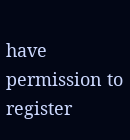have permission to register